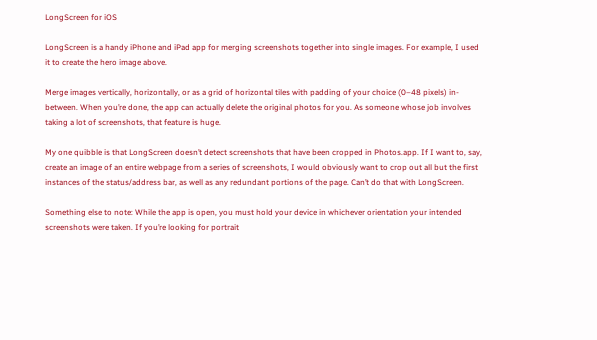LongScreen for iOS

LongScreen is a handy iPhone and iPad app for merging screenshots together into single images. For example, I used it to create the hero image above.

Merge images vertically, horizontally, or as a grid of horizontal tiles with padding of your choice (0–48 pixels) in-between. When you’re done, the app can actually delete the original photos for you. As someone whose job involves taking a lot of screenshots, that feature is huge.

My one quibble is that LongScreen doesn’t detect screenshots that have been cropped in Photos.app. If I want to, say, create an image of an entire webpage from a series of screenshots, I would obviously want to crop out all but the first instances of the status/address bar, as well as any redundant portions of the page. Can’t do that with LongScreen.

Something else to note: While the app is open, you must hold your device in whichever orientation your intended screenshots were taken. If you’re looking for portrait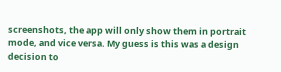screenshots, the app will only show them in portrait mode, and vice versa. My guess is this was a design decision to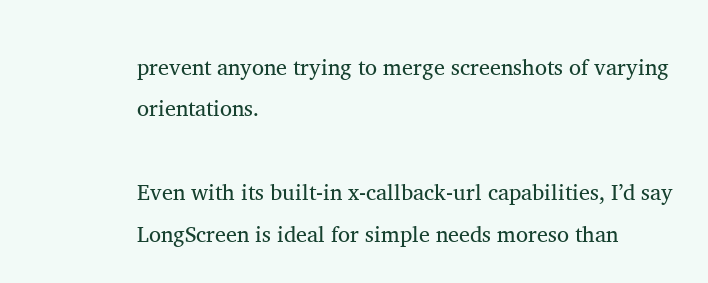prevent anyone trying to merge screenshots of varying orientations.

Even with its built-in x-callback-url capabilities, I’d say LongScreen is ideal for simple needs moreso than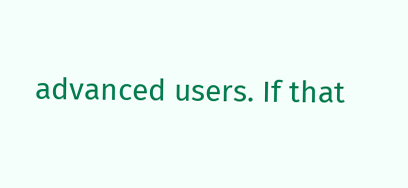advanced users. If that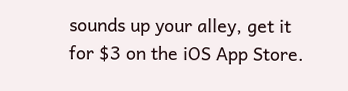sounds up your alley, get it for $3 on the iOS App Store.